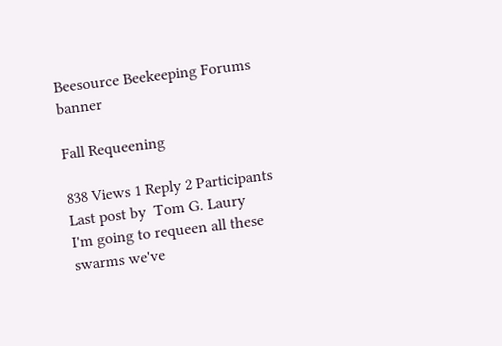Beesource Beekeeping Forums banner

Fall Requeening

838 Views 1 Reply 2 Participants Last post by  Tom G. Laury
I'm going to requeen all these swarms we've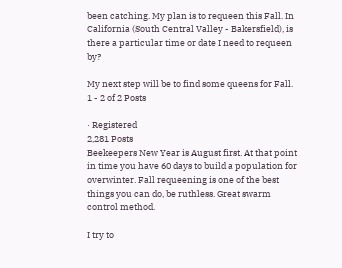been catching. My plan is to requeen this Fall. In California (South Central Valley - Bakersfield), is there a particular time or date I need to requeen by?

My next step will be to find some queens for Fall.
1 - 2 of 2 Posts

· Registered
2,281 Posts
Beekeepers New Year is August first. At that point in time you have 60 days to build a population for overwinter. Fall requeening is one of the best things you can do, be ruthless. Great swarm control method.

I try to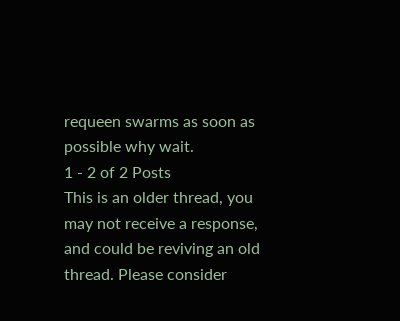requeen swarms as soon as possible why wait.
1 - 2 of 2 Posts
This is an older thread, you may not receive a response, and could be reviving an old thread. Please consider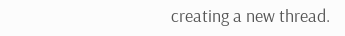creating a new thread.